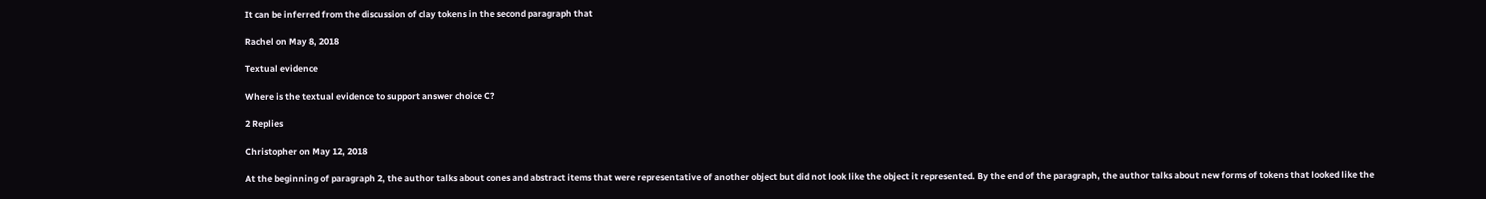It can be inferred from the discussion of clay tokens in the second paragraph that

Rachel on May 8, 2018

Textual evidence

Where is the textual evidence to support answer choice C?

2 Replies

Christopher on May 12, 2018

At the beginning of paragraph 2, the author talks about cones and abstract items that were representative of another object but did not look like the object it represented. By the end of the paragraph, the author talks about new forms of tokens that looked like the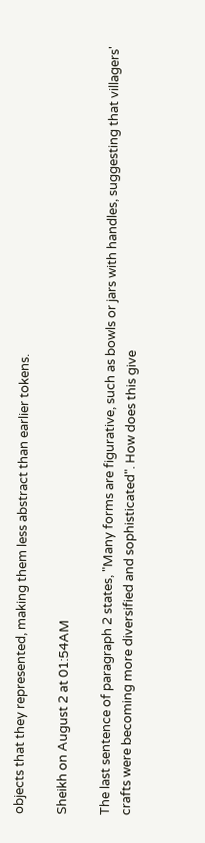objects that they represented, making them less abstract than earlier tokens.

Sheikh on August 2 at 01:54AM

The last sentence of paragraph 2 states, "Many forms are figurative, such as bowls or jars with handles, suggesting that villagers' crafts were becoming more diversified and sophisticated". How does this give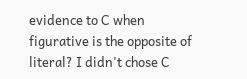evidence to C when figurative is the opposite of literal? I didn't chose C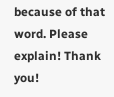because of that word. Please explain! Thank you!